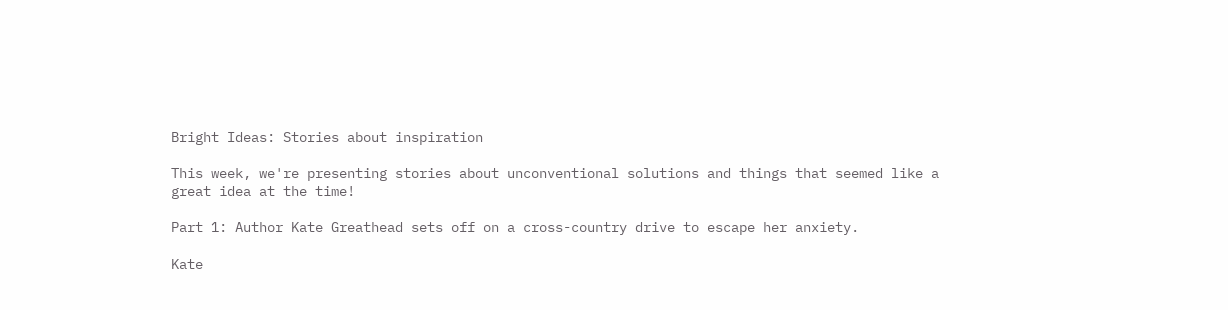Bright Ideas: Stories about inspiration

This week, we're presenting stories about unconventional solutions and things that seemed like a great idea at the time!

Part 1: Author Kate Greathead sets off on a cross-country drive to escape her anxiety.

Kate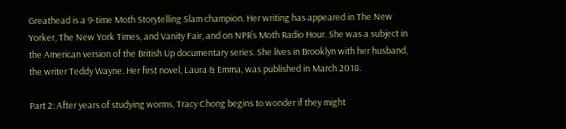Greathead is a 9-time Moth Storytelling Slam champion. Her writing has appeared in The New Yorker, The New York Times, and Vanity Fair, and on NPR’s Moth Radio Hour. She was a subject in the American version of the British Up documentary series. She lives in Brooklyn with her husband, the writer Teddy Wayne. Her first novel, Laura & Emma, was published in March 2018.

Part 2: After years of studying worms, Tracy Chong begins to wonder if they might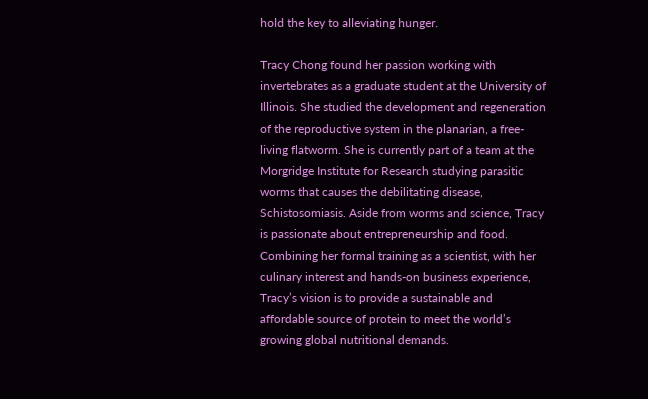hold the key to alleviating hunger.

Tracy Chong found her passion working with invertebrates as a graduate student at the University of Illinois. She studied the development and regeneration of the reproductive system in the planarian, a free-living flatworm. She is currently part of a team at the Morgridge Institute for Research studying parasitic worms that causes the debilitating disease, Schistosomiasis. Aside from worms and science, Tracy is passionate about entrepreneurship and food. Combining her formal training as a scientist, with her culinary interest and hands-on business experience, Tracy’s vision is to provide a sustainable and affordable source of protein to meet the world’s growing global nutritional demands.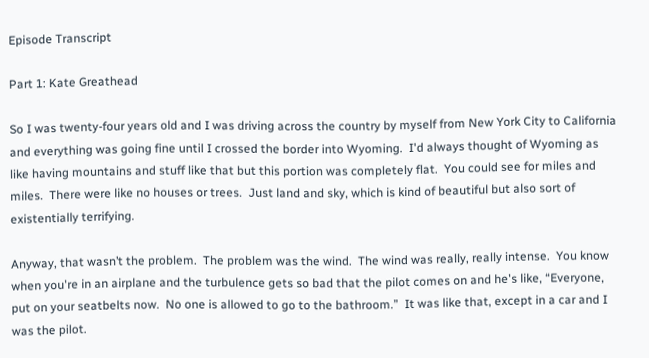Episode Transcript

Part 1: Kate Greathead

So I was twenty-four years old and I was driving across the country by myself from New York City to California and everything was going fine until I crossed the border into Wyoming.  I'd always thought of Wyoming as like having mountains and stuff like that but this portion was completely flat.  You could see for miles and miles.  There were like no houses or trees.  Just land and sky, which is kind of beautiful but also sort of existentially terrifying.

Anyway, that wasn’t the problem.  The problem was the wind.  The wind was really, really intense.  You know when you're in an airplane and the turbulence gets so bad that the pilot comes on and he's like, “Everyone, put on your seatbelts now.  No one is allowed to go to the bathroom.”  It was like that, except in a car and I was the pilot.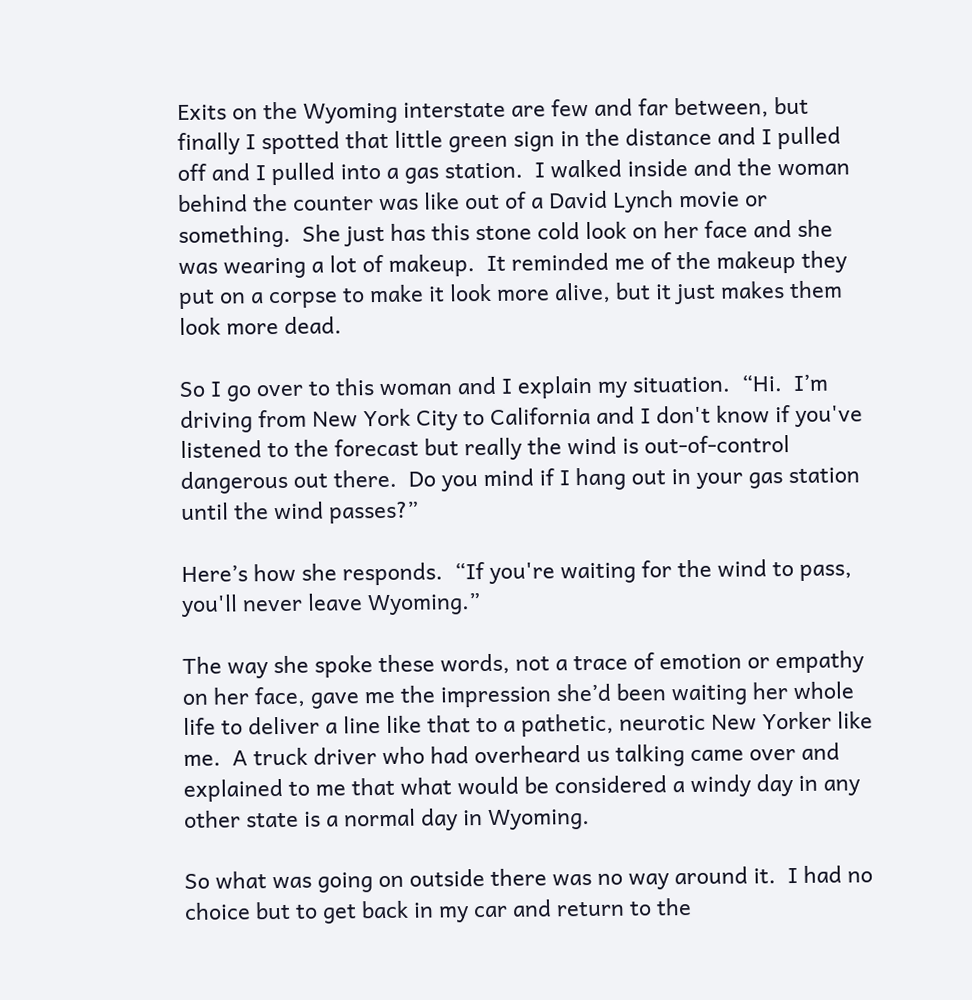Exits on the Wyoming interstate are few and far between, but finally I spotted that little green sign in the distance and I pulled off and I pulled into a gas station.  I walked inside and the woman behind the counter was like out of a David Lynch movie or something.  She just has this stone cold look on her face and she was wearing a lot of makeup.  It reminded me of the makeup they put on a corpse to make it look more alive, but it just makes them look more dead.

So I go over to this woman and I explain my situation.  “Hi.  I’m driving from New York City to California and I don't know if you've listened to the forecast but really the wind is out-of-control dangerous out there.  Do you mind if I hang out in your gas station until the wind passes?”

Here’s how she responds.  “If you're waiting for the wind to pass, you'll never leave Wyoming.”

The way she spoke these words, not a trace of emotion or empathy on her face, gave me the impression she’d been waiting her whole life to deliver a line like that to a pathetic, neurotic New Yorker like me.  A truck driver who had overheard us talking came over and explained to me that what would be considered a windy day in any other state is a normal day in Wyoming.

So what was going on outside there was no way around it.  I had no choice but to get back in my car and return to the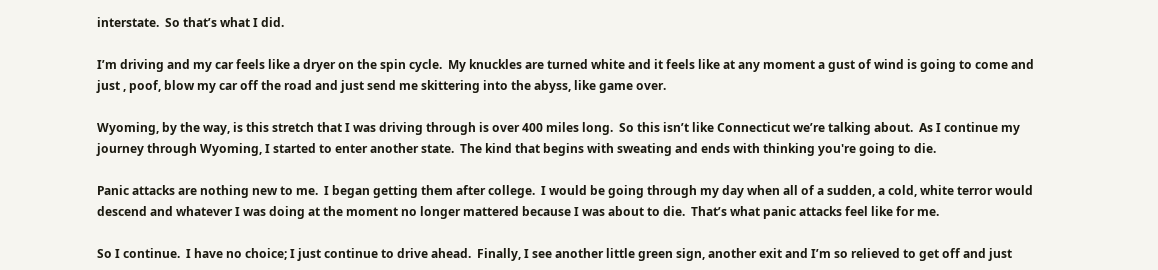interstate.  So that’s what I did.

I’m driving and my car feels like a dryer on the spin cycle.  My knuckles are turned white and it feels like at any moment a gust of wind is going to come and just , poof, blow my car off the road and just send me skittering into the abyss, like game over.

Wyoming, by the way, is this stretch that I was driving through is over 400 miles long.  So this isn’t like Connecticut we’re talking about.  As I continue my journey through Wyoming, I started to enter another state.  The kind that begins with sweating and ends with thinking you're going to die.

Panic attacks are nothing new to me.  I began getting them after college.  I would be going through my day when all of a sudden, a cold, white terror would descend and whatever I was doing at the moment no longer mattered because I was about to die.  That’s what panic attacks feel like for me.

So I continue.  I have no choice; I just continue to drive ahead.  Finally, I see another little green sign, another exit and I’m so relieved to get off and just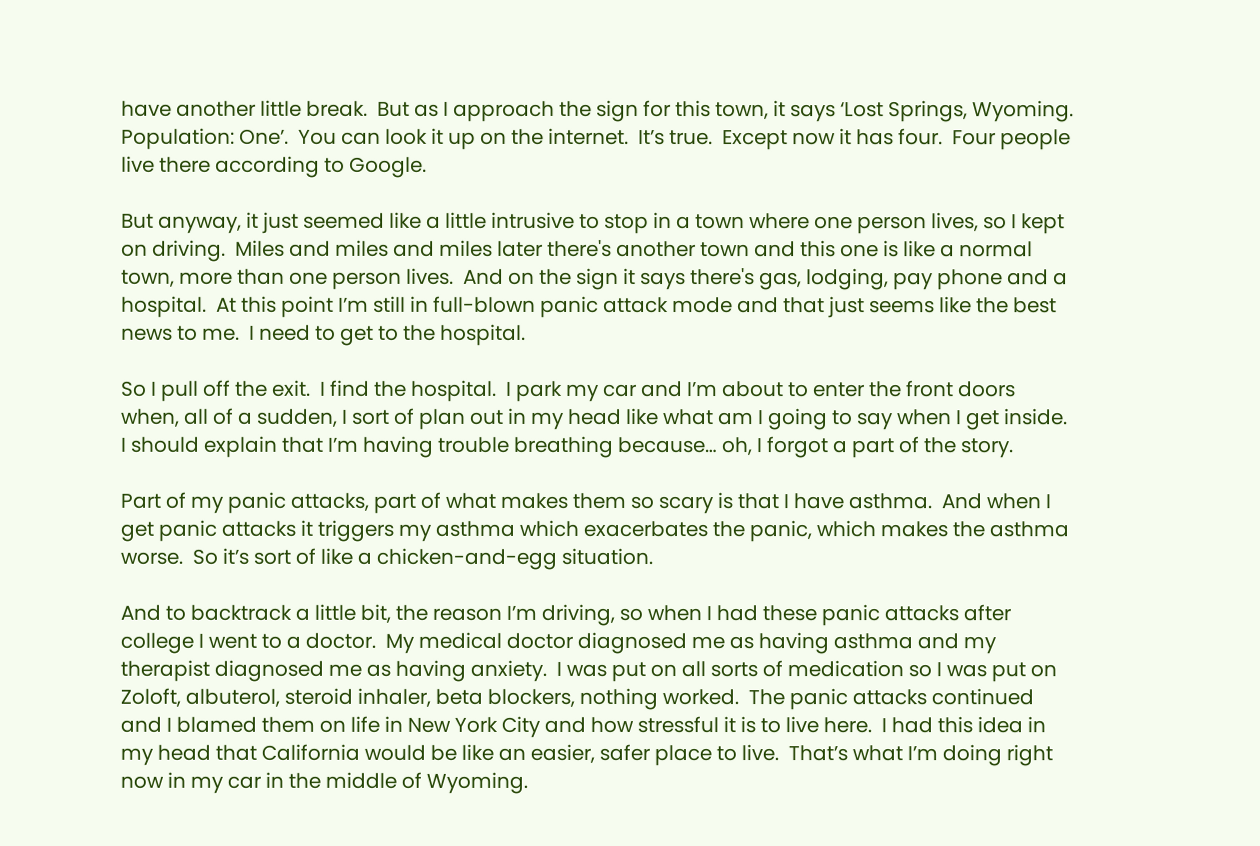have another little break.  But as I approach the sign for this town, it says ‘Lost Springs, Wyoming.  Population: One’.  You can look it up on the internet.  It’s true.  Except now it has four.  Four people live there according to Google.

But anyway, it just seemed like a little intrusive to stop in a town where one person lives, so I kept on driving.  Miles and miles and miles later there's another town and this one is like a normal town, more than one person lives.  And on the sign it says there's gas, lodging, pay phone and a hospital.  At this point I’m still in full-blown panic attack mode and that just seems like the best news to me.  I need to get to the hospital.

So I pull off the exit.  I find the hospital.  I park my car and I’m about to enter the front doors when, all of a sudden, I sort of plan out in my head like what am I going to say when I get inside.  I should explain that I’m having trouble breathing because… oh, I forgot a part of the story.

Part of my panic attacks, part of what makes them so scary is that I have asthma.  And when I get panic attacks it triggers my asthma which exacerbates the panic, which makes the asthma worse.  So it’s sort of like a chicken-and-egg situation.

And to backtrack a little bit, the reason I’m driving, so when I had these panic attacks after college I went to a doctor.  My medical doctor diagnosed me as having asthma and my therapist diagnosed me as having anxiety.  I was put on all sorts of medication so I was put on Zoloft, albuterol, steroid inhaler, beta blockers, nothing worked.  The panic attacks continued and I blamed them on life in New York City and how stressful it is to live here.  I had this idea in my head that California would be like an easier, safer place to live.  That’s what I’m doing right now in my car in the middle of Wyoming.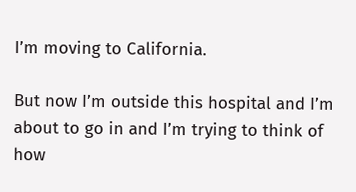I’m moving to California.

But now I’m outside this hospital and I’m about to go in and I’m trying to think of how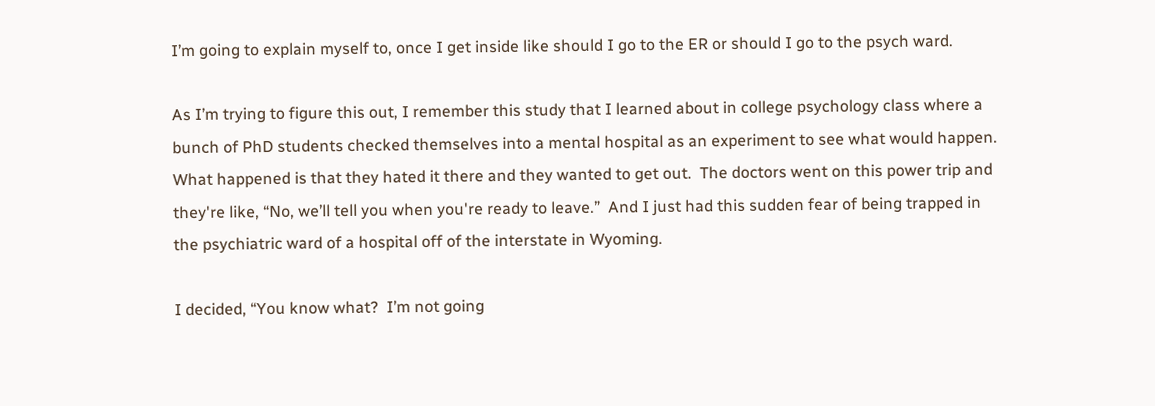I’m going to explain myself to, once I get inside like should I go to the ER or should I go to the psych ward.

As I’m trying to figure this out, I remember this study that I learned about in college psychology class where a bunch of PhD students checked themselves into a mental hospital as an experiment to see what would happen.  What happened is that they hated it there and they wanted to get out.  The doctors went on this power trip and they're like, “No, we’ll tell you when you're ready to leave.”  And I just had this sudden fear of being trapped in the psychiatric ward of a hospital off of the interstate in Wyoming.

I decided, “You know what?  I’m not going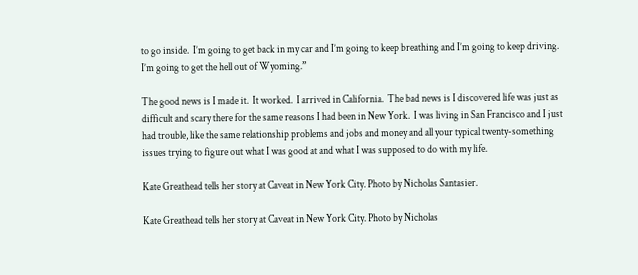to go inside.  I’m going to get back in my car and I’m going to keep breathing and I’m going to keep driving.  I’m going to get the hell out of Wyoming.”

The good news is I made it.  It worked.  I arrived in California.  The bad news is I discovered life was just as difficult and scary there for the same reasons I had been in New York.  I was living in San Francisco and I just had trouble, like the same relationship problems and jobs and money and all your typical twenty-something issues trying to figure out what I was good at and what I was supposed to do with my life.

Kate Greathead tells her story at Caveat in New York City. Photo by Nicholas Santasier.

Kate Greathead tells her story at Caveat in New York City. Photo by Nicholas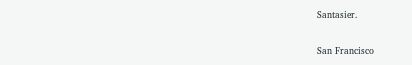Santasier.

San Francisco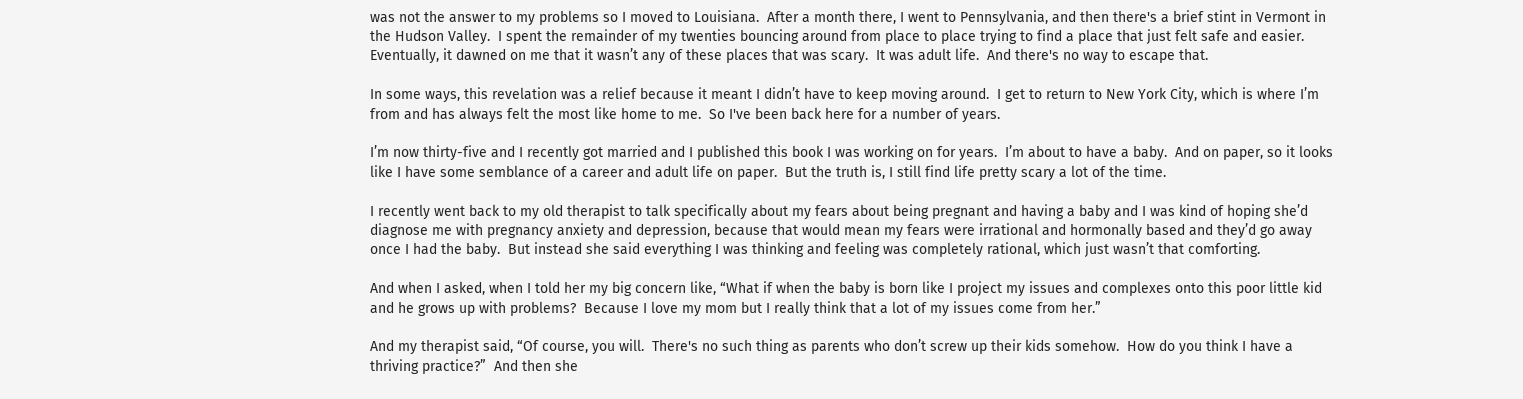was not the answer to my problems so I moved to Louisiana.  After a month there, I went to Pennsylvania, and then there's a brief stint in Vermont in the Hudson Valley.  I spent the remainder of my twenties bouncing around from place to place trying to find a place that just felt safe and easier.  Eventually, it dawned on me that it wasn’t any of these places that was scary.  It was adult life.  And there's no way to escape that.

In some ways, this revelation was a relief because it meant I didn’t have to keep moving around.  I get to return to New York City, which is where I’m from and has always felt the most like home to me.  So I've been back here for a number of years.

I’m now thirty-five and I recently got married and I published this book I was working on for years.  I’m about to have a baby.  And on paper, so it looks like I have some semblance of a career and adult life on paper.  But the truth is, I still find life pretty scary a lot of the time.

I recently went back to my old therapist to talk specifically about my fears about being pregnant and having a baby and I was kind of hoping she’d diagnose me with pregnancy anxiety and depression, because that would mean my fears were irrational and hormonally based and they’d go away once I had the baby.  But instead she said everything I was thinking and feeling was completely rational, which just wasn’t that comforting.

And when I asked, when I told her my big concern like, “What if when the baby is born like I project my issues and complexes onto this poor little kid and he grows up with problems?  Because I love my mom but I really think that a lot of my issues come from her.”

And my therapist said, “Of course, you will.  There's no such thing as parents who don’t screw up their kids somehow.  How do you think I have a thriving practice?”  And then she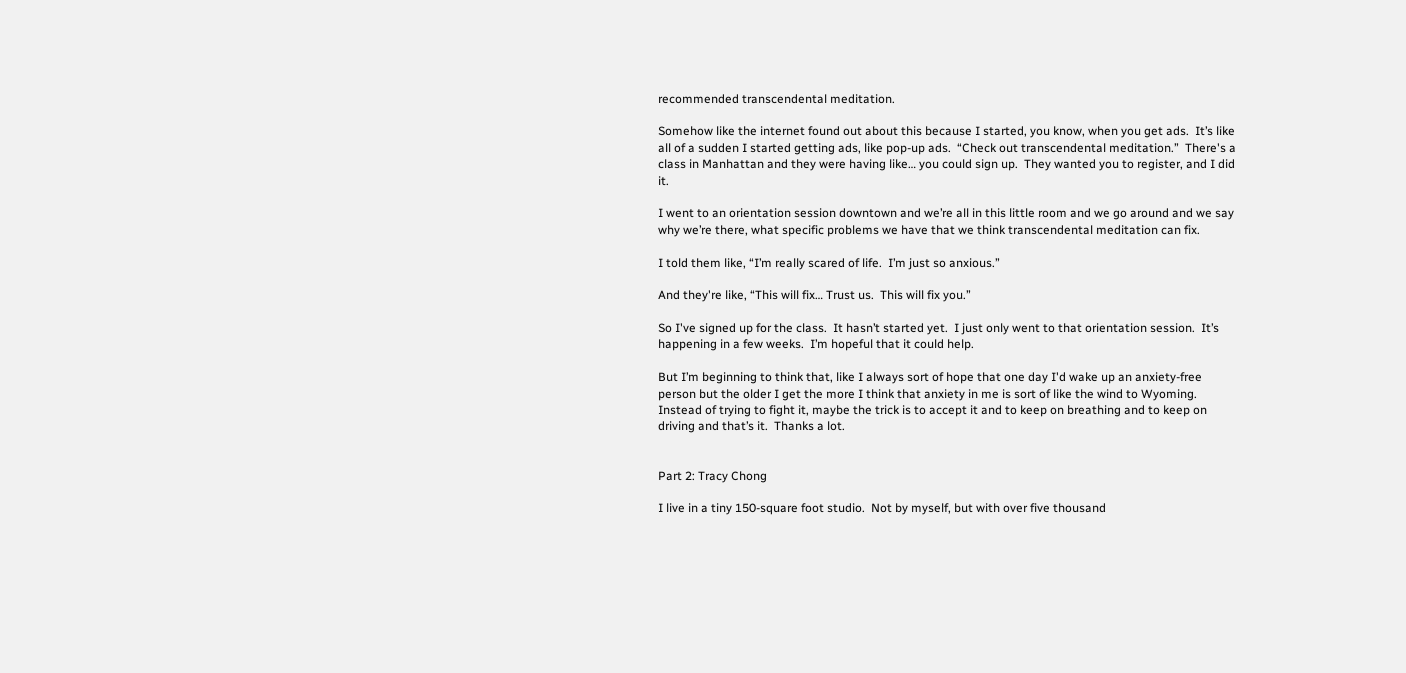recommended transcendental meditation.

Somehow like the internet found out about this because I started, you know, when you get ads.  It’s like all of a sudden I started getting ads, like pop-up ads.  “Check out transcendental meditation.”  There's a class in Manhattan and they were having like… you could sign up.  They wanted you to register, and I did it.

I went to an orientation session downtown and we’re all in this little room and we go around and we say why we’re there, what specific problems we have that we think transcendental meditation can fix.

I told them like, “I’m really scared of life.  I’m just so anxious.”

And they're like, “This will fix… Trust us.  This will fix you.”

So I've signed up for the class.  It hasn’t started yet.  I just only went to that orientation session.  It’s happening in a few weeks.  I’m hopeful that it could help.

But I’m beginning to think that, like I always sort of hope that one day I'd wake up an anxiety-free person but the older I get the more I think that anxiety in me is sort of like the wind to Wyoming.  Instead of trying to fight it, maybe the trick is to accept it and to keep on breathing and to keep on driving and that’s it.  Thanks a lot.


Part 2: Tracy Chong

I live in a tiny 150-square foot studio.  Not by myself, but with over five thousand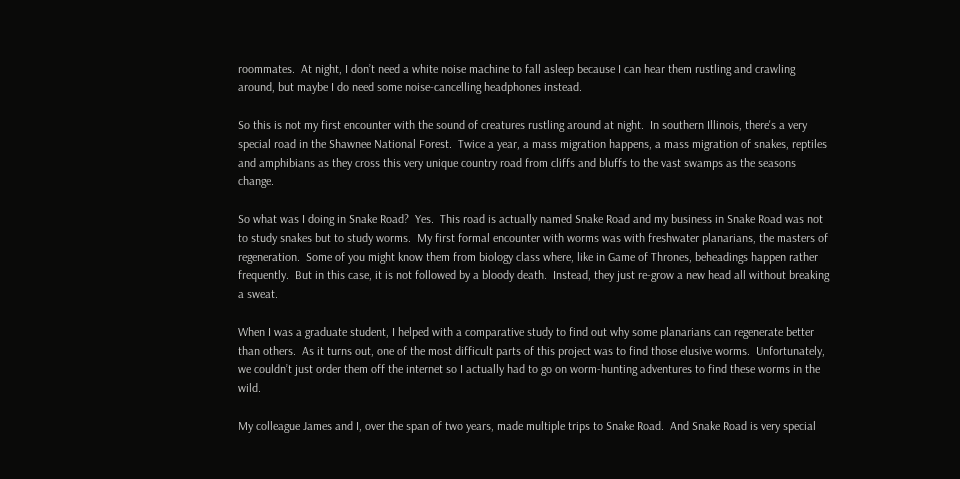roommates.  At night, I don’t need a white noise machine to fall asleep because I can hear them rustling and crawling around, but maybe I do need some noise-cancelling headphones instead.

So this is not my first encounter with the sound of creatures rustling around at night.  In southern Illinois, there's a very special road in the Shawnee National Forest.  Twice a year, a mass migration happens, a mass migration of snakes, reptiles and amphibians as they cross this very unique country road from cliffs and bluffs to the vast swamps as the seasons change.

So what was I doing in Snake Road?  Yes.  This road is actually named Snake Road and my business in Snake Road was not to study snakes but to study worms.  My first formal encounter with worms was with freshwater planarians, the masters of regeneration.  Some of you might know them from biology class where, like in Game of Thrones, beheadings happen rather frequently.  But in this case, it is not followed by a bloody death.  Instead, they just re-grow a new head all without breaking a sweat.

When I was a graduate student, I helped with a comparative study to find out why some planarians can regenerate better than others.  As it turns out, one of the most difficult parts of this project was to find those elusive worms.  Unfortunately, we couldn’t just order them off the internet so I actually had to go on worm-hunting adventures to find these worms in the wild.

My colleague James and I, over the span of two years, made multiple trips to Snake Road.  And Snake Road is very special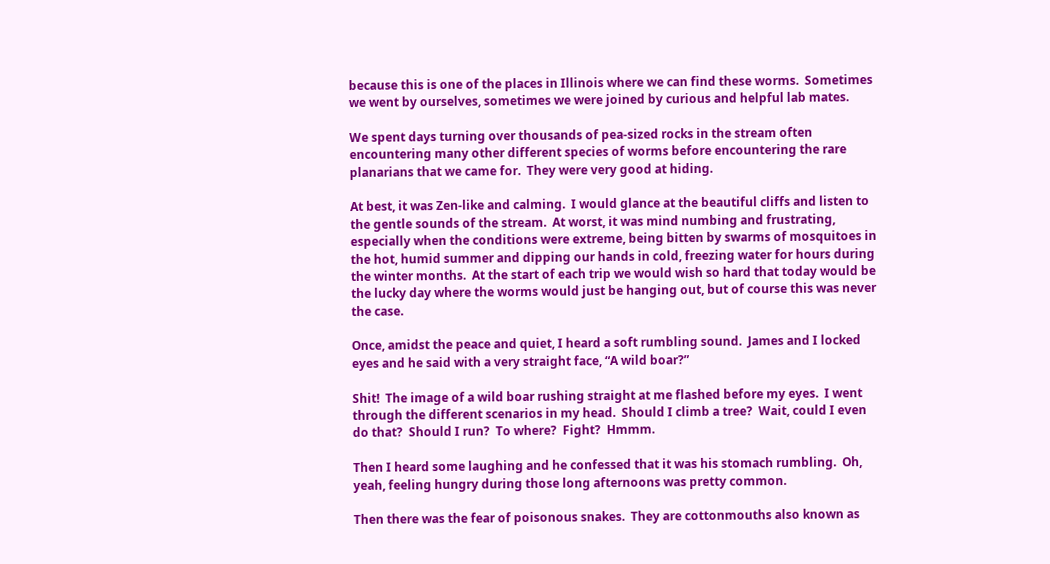because this is one of the places in Illinois where we can find these worms.  Sometimes we went by ourselves, sometimes we were joined by curious and helpful lab mates.

We spent days turning over thousands of pea-sized rocks in the stream often encountering many other different species of worms before encountering the rare planarians that we came for.  They were very good at hiding.

At best, it was Zen-like and calming.  I would glance at the beautiful cliffs and listen to the gentle sounds of the stream.  At worst, it was mind numbing and frustrating, especially when the conditions were extreme, being bitten by swarms of mosquitoes in the hot, humid summer and dipping our hands in cold, freezing water for hours during the winter months.  At the start of each trip we would wish so hard that today would be the lucky day where the worms would just be hanging out, but of course this was never the case.

Once, amidst the peace and quiet, I heard a soft rumbling sound.  James and I locked eyes and he said with a very straight face, “A wild boar?”

Shit!  The image of a wild boar rushing straight at me flashed before my eyes.  I went through the different scenarios in my head.  Should I climb a tree?  Wait, could I even do that?  Should I run?  To where?  Fight?  Hmmm.

Then I heard some laughing and he confessed that it was his stomach rumbling.  Oh, yeah, feeling hungry during those long afternoons was pretty common.

Then there was the fear of poisonous snakes.  They are cottonmouths also known as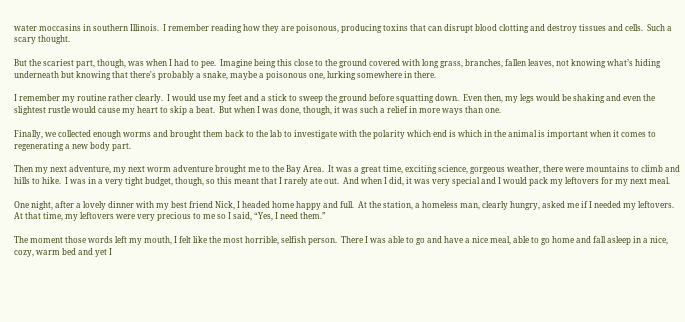water moccasins in southern Illinois.  I remember reading how they are poisonous, producing toxins that can disrupt blood clotting and destroy tissues and cells.  Such a scary thought.

But the scariest part, though, was when I had to pee.  Imagine being this close to the ground covered with long grass, branches, fallen leaves, not knowing what’s hiding underneath but knowing that there's probably a snake, maybe a poisonous one, lurking somewhere in there.

I remember my routine rather clearly.  I would use my feet and a stick to sweep the ground before squatting down.  Even then, my legs would be shaking and even the slightest rustle would cause my heart to skip a beat.  But when I was done, though, it was such a relief in more ways than one.

Finally, we collected enough worms and brought them back to the lab to investigate with the polarity which end is which in the animal is important when it comes to regenerating a new body part.

Then my next adventure, my next worm adventure brought me to the Bay Area.  It was a great time, exciting science, gorgeous weather, there were mountains to climb and hills to hike.  I was in a very tight budget, though, so this meant that I rarely ate out.  And when I did, it was very special and I would pack my leftovers for my next meal.

One night, after a lovely dinner with my best friend Nick, I headed home happy and full.  At the station, a homeless man, clearly hungry, asked me if I needed my leftovers.  At that time, my leftovers were very precious to me so I said, “Yes, I need them.”

The moment those words left my mouth, I felt like the most horrible, selfish person.  There I was able to go and have a nice meal, able to go home and fall asleep in a nice, cozy, warm bed and yet I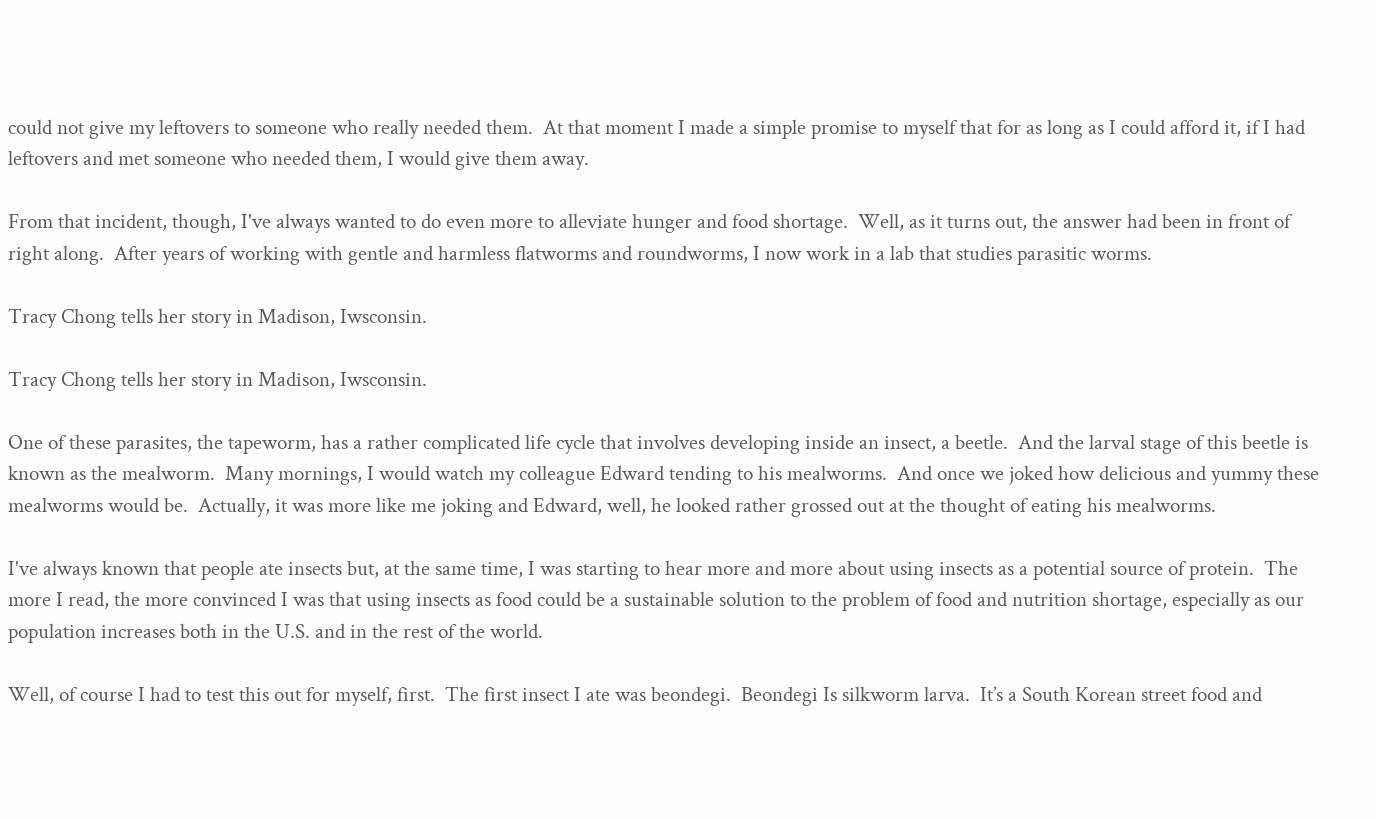could not give my leftovers to someone who really needed them.  At that moment I made a simple promise to myself that for as long as I could afford it, if I had leftovers and met someone who needed them, I would give them away.

From that incident, though, I've always wanted to do even more to alleviate hunger and food shortage.  Well, as it turns out, the answer had been in front of right along.  After years of working with gentle and harmless flatworms and roundworms, I now work in a lab that studies parasitic worms.

Tracy Chong tells her story in Madison, Iwsconsin.

Tracy Chong tells her story in Madison, Iwsconsin.

One of these parasites, the tapeworm, has a rather complicated life cycle that involves developing inside an insect, a beetle.  And the larval stage of this beetle is known as the mealworm.  Many mornings, I would watch my colleague Edward tending to his mealworms.  And once we joked how delicious and yummy these mealworms would be.  Actually, it was more like me joking and Edward, well, he looked rather grossed out at the thought of eating his mealworms.

I've always known that people ate insects but, at the same time, I was starting to hear more and more about using insects as a potential source of protein.  The more I read, the more convinced I was that using insects as food could be a sustainable solution to the problem of food and nutrition shortage, especially as our population increases both in the U.S. and in the rest of the world.

Well, of course I had to test this out for myself, first.  The first insect I ate was beondegi.  Beondegi Is silkworm larva.  It’s a South Korean street food and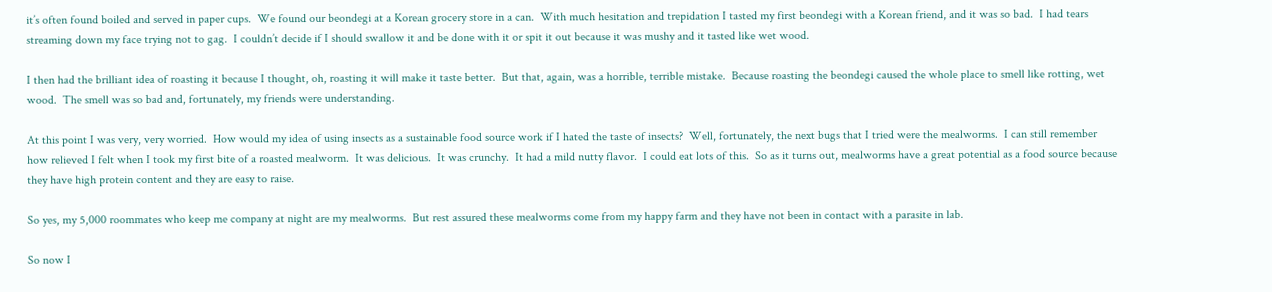it’s often found boiled and served in paper cups.  We found our beondegi at a Korean grocery store in a can.  With much hesitation and trepidation I tasted my first beondegi with a Korean friend, and it was so bad.  I had tears streaming down my face trying not to gag.  I couldn’t decide if I should swallow it and be done with it or spit it out because it was mushy and it tasted like wet wood.

I then had the brilliant idea of roasting it because I thought, oh, roasting it will make it taste better.  But that, again, was a horrible, terrible mistake.  Because roasting the beondegi caused the whole place to smell like rotting, wet wood.  The smell was so bad and, fortunately, my friends were understanding.

At this point I was very, very worried.  How would my idea of using insects as a sustainable food source work if I hated the taste of insects?  Well, fortunately, the next bugs that I tried were the mealworms.  I can still remember how relieved I felt when I took my first bite of a roasted mealworm.  It was delicious.  It was crunchy.  It had a mild nutty flavor.  I could eat lots of this.  So as it turns out, mealworms have a great potential as a food source because they have high protein content and they are easy to raise.

So yes, my 5,000 roommates who keep me company at night are my mealworms.  But rest assured these mealworms come from my happy farm and they have not been in contact with a parasite in lab.

So now I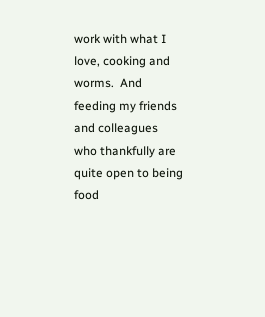work with what I love, cooking and worms.  And feeding my friends and colleagues who thankfully are quite open to being food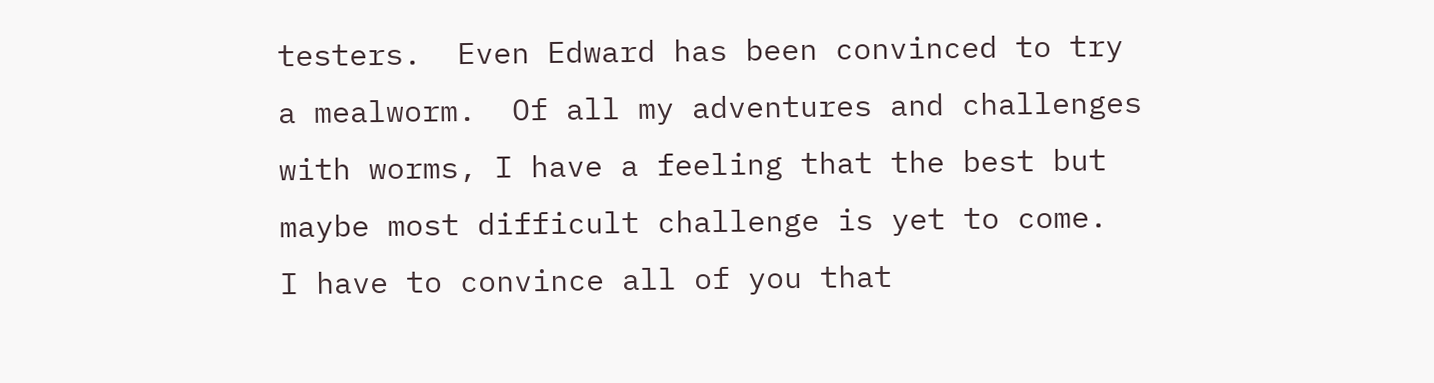testers.  Even Edward has been convinced to try a mealworm.  Of all my adventures and challenges with worms, I have a feeling that the best but maybe most difficult challenge is yet to come.  I have to convince all of you that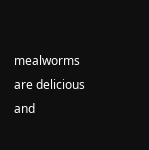mealworms are delicious and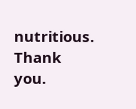nutritious.  Thank you.